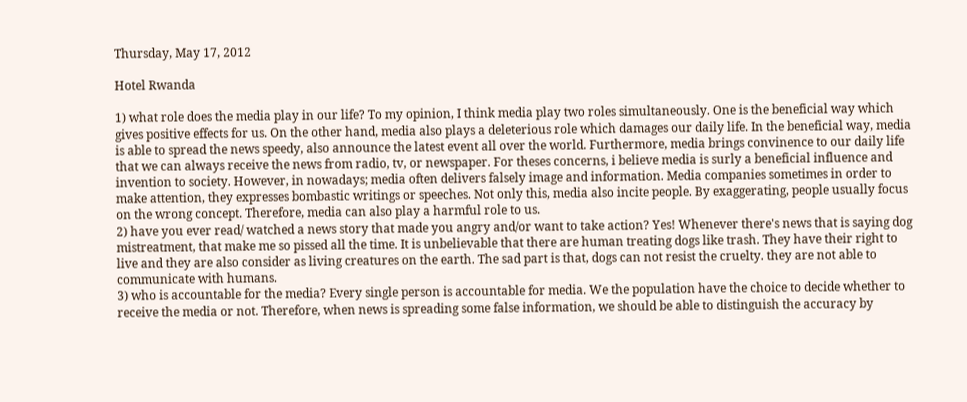Thursday, May 17, 2012

Hotel Rwanda

1) what role does the media play in our life? To my opinion, I think media play two roles simultaneously. One is the beneficial way which gives positive effects for us. On the other hand, media also plays a deleterious role which damages our daily life. In the beneficial way, media is able to spread the news speedy, also announce the latest event all over the world. Furthermore, media brings convinence to our daily life that we can always receive the news from radio, tv, or newspaper. For theses concerns, i believe media is surly a beneficial influence and invention to society. However, in nowadays; media often delivers falsely image and information. Media companies sometimes in order to make attention, they expresses bombastic writings or speeches. Not only this, media also incite people. By exaggerating, people usually focus on the wrong concept. Therefore, media can also play a harmful role to us.
2) have you ever read/ watched a news story that made you angry and/or want to take action? Yes! Whenever there's news that is saying dog mistreatment, that make me so pissed all the time. It is unbelievable that there are human treating dogs like trash. They have their right to live and they are also consider as living creatures on the earth. The sad part is that, dogs can not resist the cruelty. they are not able to communicate with humans.
3) who is accountable for the media? Every single person is accountable for media. We the population have the choice to decide whether to receive the media or not. Therefore, when news is spreading some false information, we should be able to distinguish the accuracy by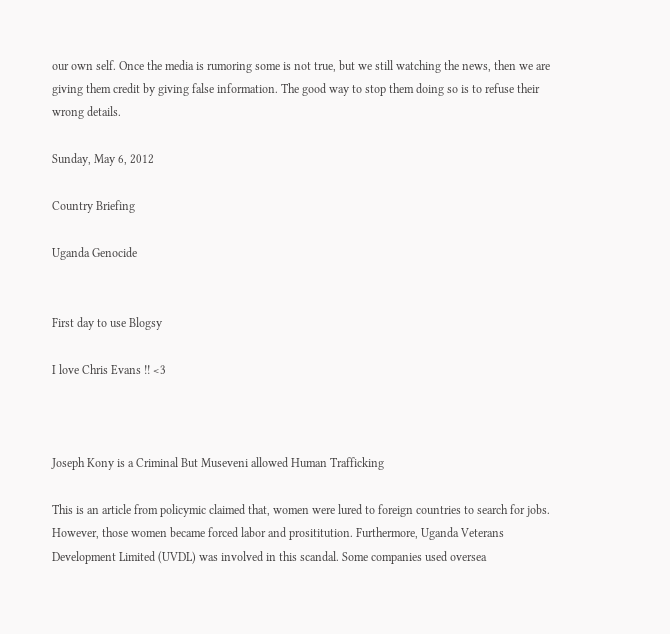our own self. Once the media is rumoring some is not true, but we still watching the news, then we are giving them credit by giving false information. The good way to stop them doing so is to refuse their wrong details.

Sunday, May 6, 2012

Country Briefing

Uganda Genocide


First day to use Blogsy

I love Chris Evans !! <3



Joseph Kony is a Criminal But Museveni allowed Human Trafficking

This is an article from policymic claimed that, women were lured to foreign countries to search for jobs. However, those women became forced labor and prosititution. Furthermore, Uganda Veterans Development Limited (UVDL) was involved in this scandal. Some companies used oversea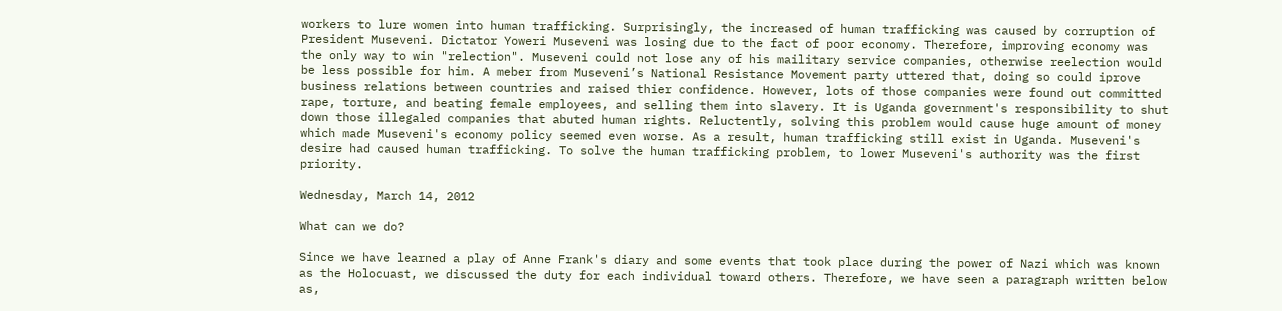workers to lure women into human trafficking. Surprisingly, the increased of human trafficking was caused by corruption of President Museveni. Dictator Yoweri Museveni was losing due to the fact of poor economy. Therefore, improving economy was the only way to win "relection". Museveni could not lose any of his mailitary service companies, otherwise reelection would be less possible for him. A meber from Museveni’s National Resistance Movement party uttered that, doing so could iprove business relations between countries and raised thier confidence. However, lots of those companies were found out committed rape, torture, and beating female employees, and selling them into slavery. It is Uganda government's responsibility to shut down those illegaled companies that abuted human rights. Reluctently, solving this problem would cause huge amount of money which made Museveni's economy policy seemed even worse. As a result, human trafficking still exist in Uganda. Museveni's desire had caused human trafficking. To solve the human trafficking problem, to lower Museveni's authority was the first priority.

Wednesday, March 14, 2012

What can we do?

Since we have learned a play of Anne Frank's diary and some events that took place during the power of Nazi which was known as the Holocuast, we discussed the duty for each individual toward others. Therefore, we have seen a paragraph written below as,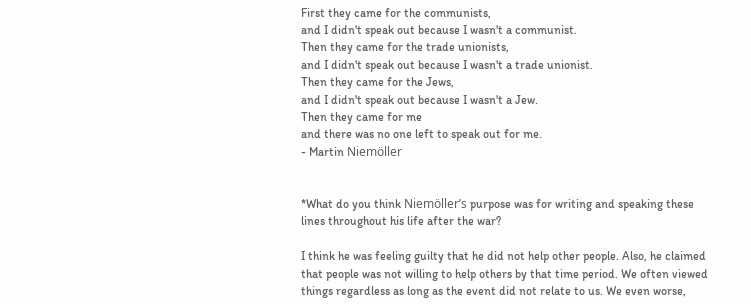First they came for the communists,
and I didn't speak out because I wasn't a communist.
Then they came for the trade unionists,
and I didn't speak out because I wasn't a trade unionist.
Then they came for the Jews,
and I didn't speak out because I wasn't a Jew.
Then they came for me
and there was no one left to speak out for me.
- Martin Niemöller


*What do you think Niemöller’s purpose was for writing and speaking these lines throughout his life after the war?

I think he was feeling guilty that he did not help other people. Also, he claimed that people was not willing to help others by that time period. We often viewed things regardless as long as the event did not relate to us. We even worse,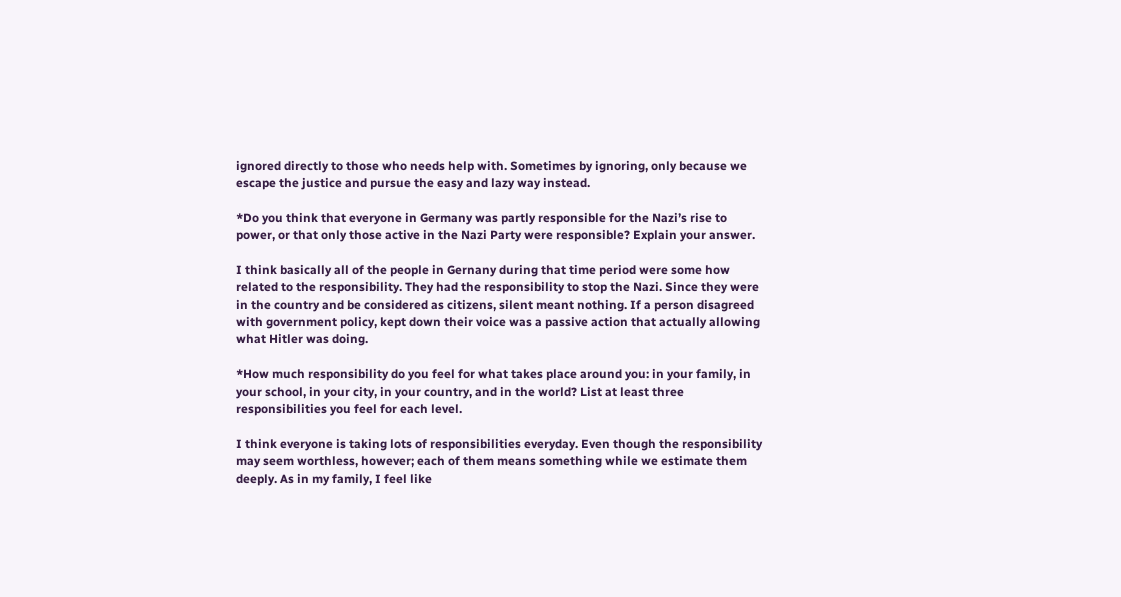ignored directly to those who needs help with. Sometimes by ignoring, only because we escape the justice and pursue the easy and lazy way instead.

*Do you think that everyone in Germany was partly responsible for the Nazi’s rise to power, or that only those active in the Nazi Party were responsible? Explain your answer.

I think basically all of the people in Gernany during that time period were some how related to the responsibility. They had the responsibility to stop the Nazi. Since they were in the country and be considered as citizens, silent meant nothing. If a person disagreed with government policy, kept down their voice was a passive action that actually allowing what Hitler was doing.

*How much responsibility do you feel for what takes place around you: in your family, in your school, in your city, in your country, and in the world? List at least three responsibilities you feel for each level.

I think everyone is taking lots of responsibilities everyday. Even though the responsibility may seem worthless, however; each of them means something while we estimate them deeply. As in my family, I feel like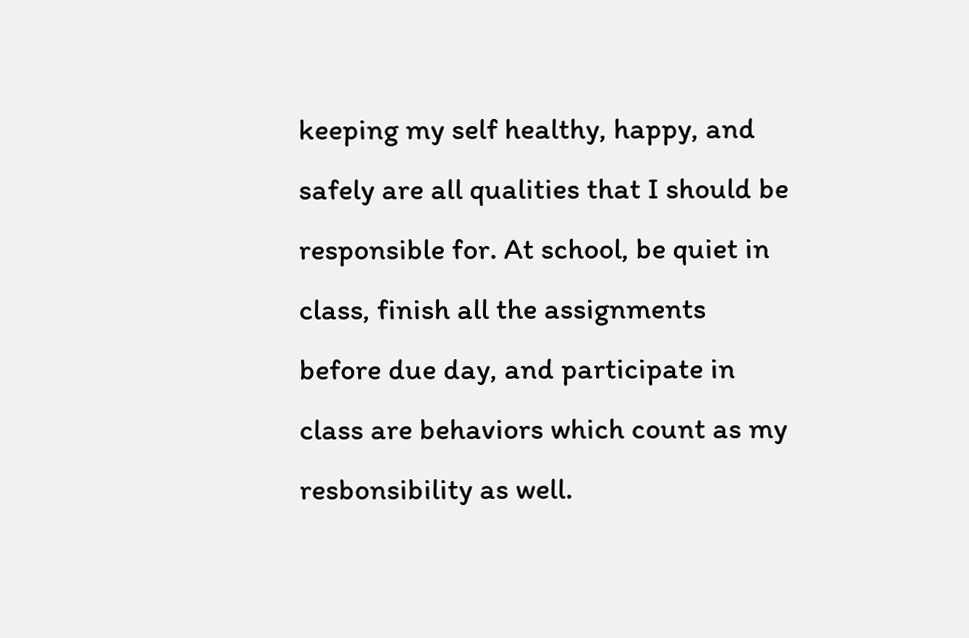keeping my self healthy, happy, and safely are all qualities that I should be responsible for. At school, be quiet in class, finish all the assignments before due day, and participate in class are behaviors which count as my resbonsibility as well.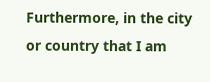Furthermore, in the city or country that I am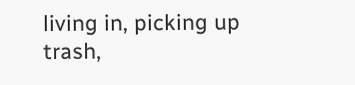living in, picking up trash,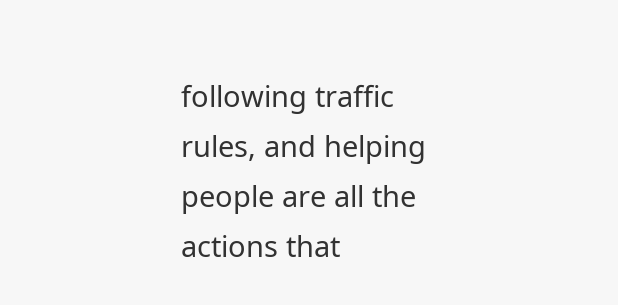following traffic rules, and helping people are all the actions that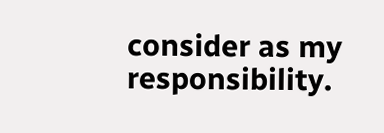consider as my responsibility.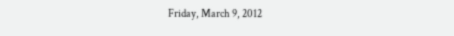Friday, March 9, 2012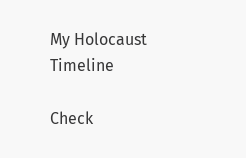My Holocaust Timeline

Check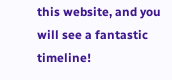this website, and you will see a fantastic timeline!